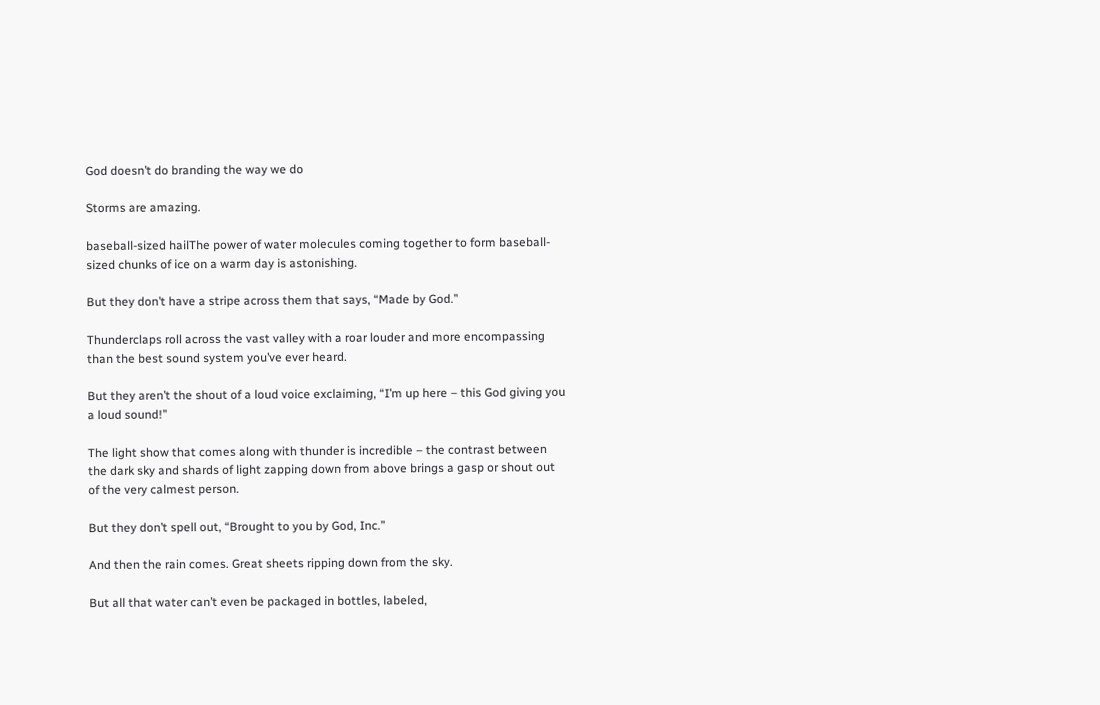God doesn’t do branding the way we do

Storms are amazing.

baseball-sized hailThe power of water molecules coming together to form baseball-sized chunks of ice on a warm day is astonishing.

But they don’t have a stripe across them that says, “Made by God.”

Thunderclaps roll across the vast valley with a roar louder and more encompassing than the best sound system you’ve ever heard.

But they aren’t the shout of a loud voice exclaiming, “I’m up here – this God giving you a loud sound!”

The light show that comes along with thunder is incredible – the contrast between the dark sky and shards of light zapping down from above brings a gasp or shout out of the very calmest person.

But they don’t spell out, “Brought to you by God, Inc.”

And then the rain comes. Great sheets ripping down from the sky.

But all that water can’t even be packaged in bottles, labeled,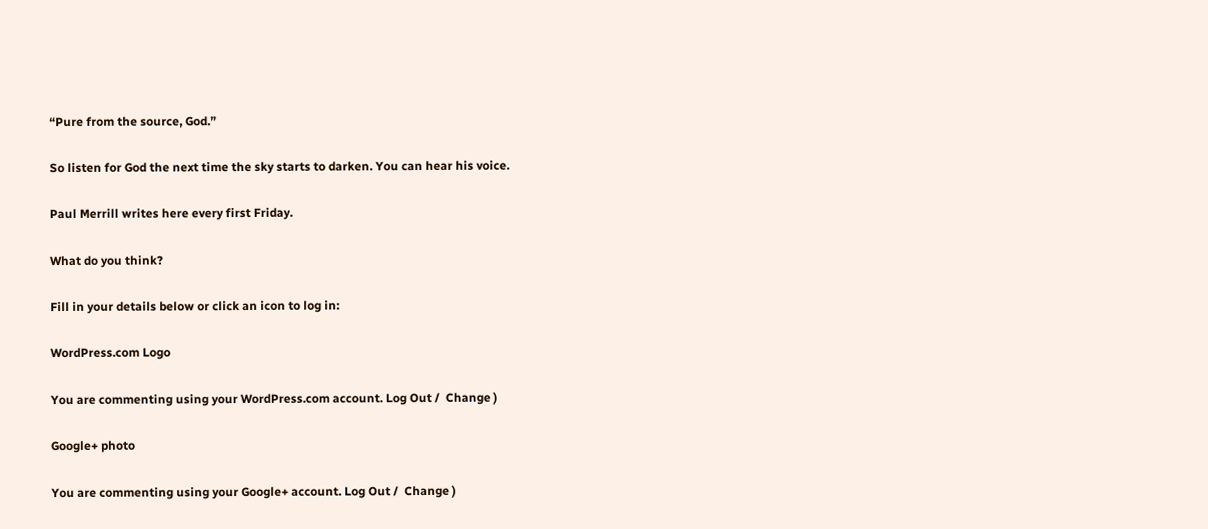“Pure from the source, God.”

So listen for God the next time the sky starts to darken. You can hear his voice.

Paul Merrill writes here every first Friday.

What do you think?

Fill in your details below or click an icon to log in:

WordPress.com Logo

You are commenting using your WordPress.com account. Log Out /  Change )

Google+ photo

You are commenting using your Google+ account. Log Out /  Change )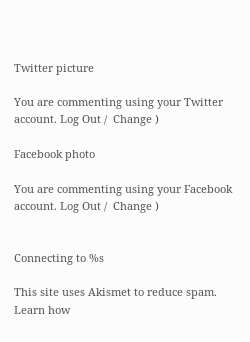Twitter picture

You are commenting using your Twitter account. Log Out /  Change )

Facebook photo

You are commenting using your Facebook account. Log Out /  Change )


Connecting to %s

This site uses Akismet to reduce spam. Learn how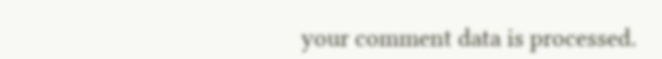your comment data is processed.